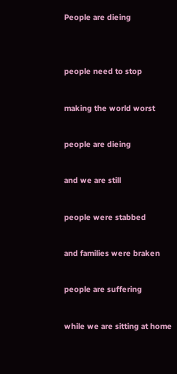People are dieing


people need to stop

making the world worst

people are dieing

and we are still

people were stabbed

and families were braken

people are suffering

while we are sitting at home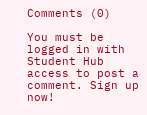Comments (0)

You must be logged in with Student Hub access to post a comment. Sign up now!